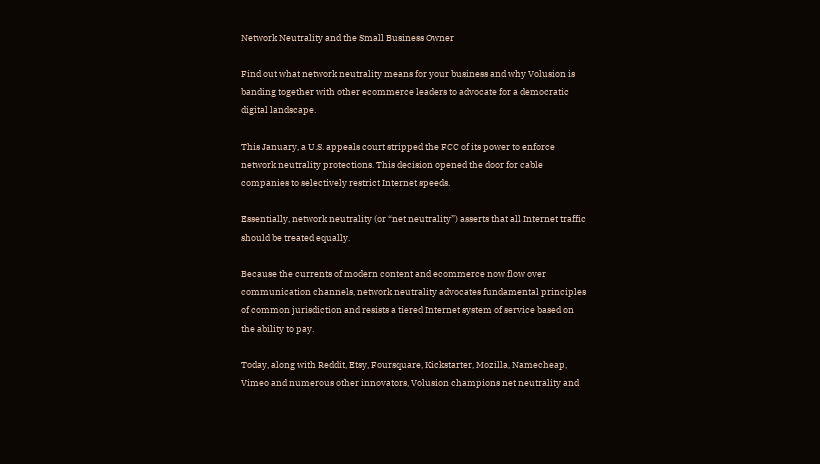Network Neutrality and the Small Business Owner

Find out what network neutrality means for your business and why Volusion is banding together with other ecommerce leaders to advocate for a democratic digital landscape.

This January, a U.S. appeals court stripped the FCC of its power to enforce network neutrality protections. This decision opened the door for cable companies to selectively restrict Internet speeds.

Essentially, network neutrality (or “net neutrality”) asserts that all Internet traffic should be treated equally.

Because the currents of modern content and ecommerce now flow over communication channels, network neutrality advocates fundamental principles of common jurisdiction and resists a tiered Internet system of service based on the ability to pay.

Today, along with Reddit, Etsy, Foursquare, Kickstarter, Mozilla, Namecheap, Vimeo and numerous other innovators, Volusion champions net neutrality and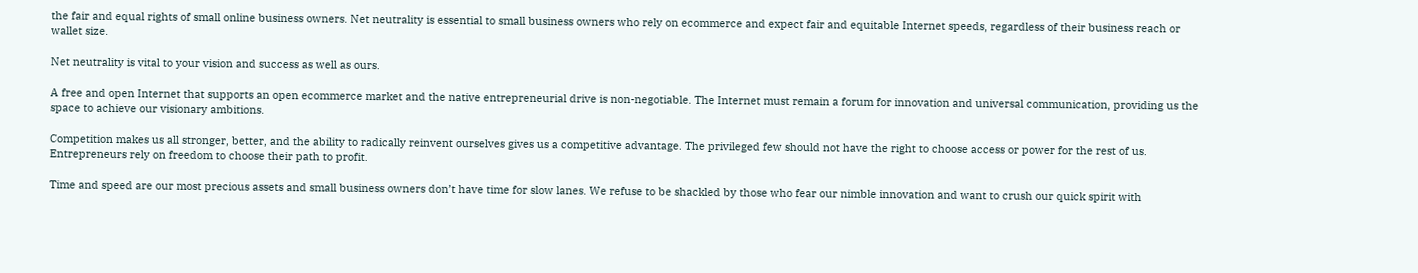the fair and equal rights of small online business owners. Net neutrality is essential to small business owners who rely on ecommerce and expect fair and equitable Internet speeds, regardless of their business reach or wallet size.

Net neutrality is vital to your vision and success as well as ours.

A free and open Internet that supports an open ecommerce market and the native entrepreneurial drive is non-negotiable. The Internet must remain a forum for innovation and universal communication, providing us the space to achieve our visionary ambitions.

Competition makes us all stronger, better, and the ability to radically reinvent ourselves gives us a competitive advantage. The privileged few should not have the right to choose access or power for the rest of us. Entrepreneurs rely on freedom to choose their path to profit.

Time and speed are our most precious assets and small business owners don’t have time for slow lanes. We refuse to be shackled by those who fear our nimble innovation and want to crush our quick spirit with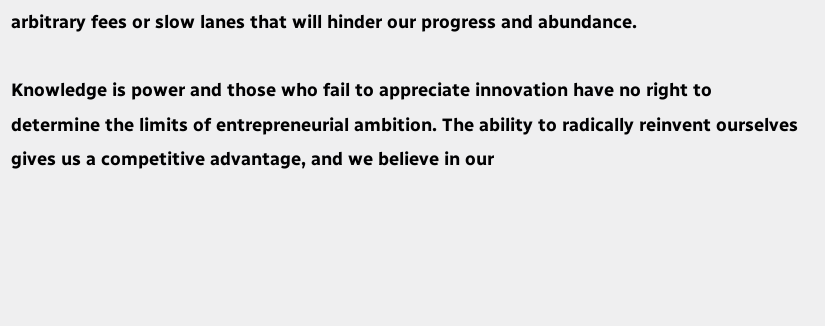arbitrary fees or slow lanes that will hinder our progress and abundance.

Knowledge is power and those who fail to appreciate innovation have no right to determine the limits of entrepreneurial ambition. The ability to radically reinvent ourselves gives us a competitive advantage, and we believe in our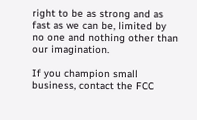right to be as strong and as fast as we can be, limited by no one and nothing other than our imagination.

If you champion small business, contact the FCC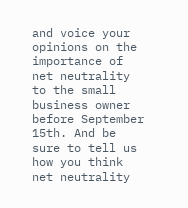and voice your opinions on the importance of net neutrality to the small business owner before September 15th. And be sure to tell us how you think net neutrality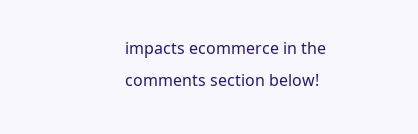impacts ecommerce in the comments section below!